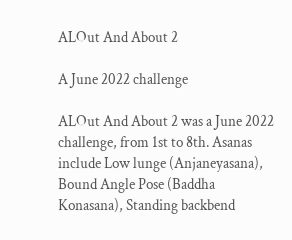ALOut And About 2

A June 2022 challenge

ALOut And About 2 was a June 2022 challenge, from 1st to 8th. Asanas include Low lunge (Anjaneyasana), Bound Angle Pose (Baddha Konasana), Standing backbend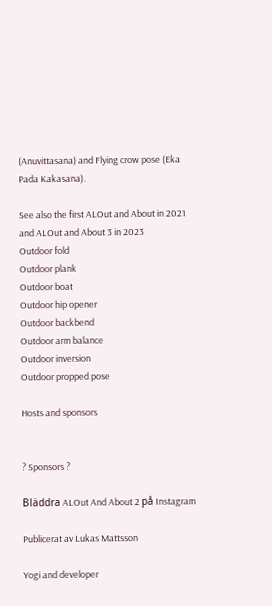(Anuvittasana) and Flying crow pose (Eka Pada Kakasana).

See also the first ALOut and About in 2021 and ALOut and About 3 in 2023
Outdoor fold
Outdoor plank
Outdoor boat
Outdoor hip opener
Outdoor backbend
Outdoor arm balance
Outdoor inversion
Outdoor propped pose

Hosts and sponsors


? Sponsors ?

Bläddra ALOut And About 2 på Instagram

Publicerat av Lukas Mattsson

Yogi and developer